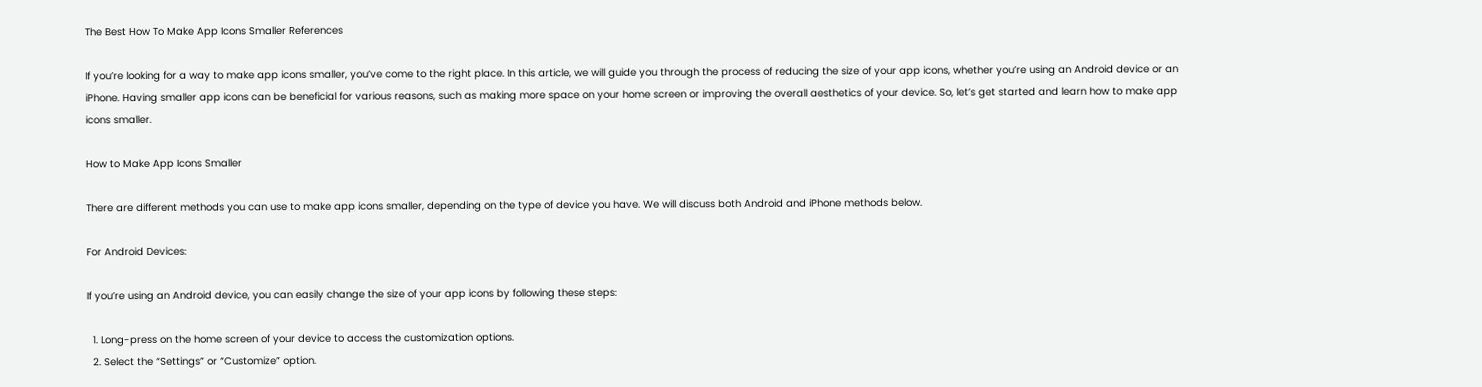The Best How To Make App Icons Smaller References

If you’re looking for a way to make app icons smaller, you’ve come to the right place. In this article, we will guide you through the process of reducing the size of your app icons, whether you’re using an Android device or an iPhone. Having smaller app icons can be beneficial for various reasons, such as making more space on your home screen or improving the overall aesthetics of your device. So, let’s get started and learn how to make app icons smaller.

How to Make App Icons Smaller

There are different methods you can use to make app icons smaller, depending on the type of device you have. We will discuss both Android and iPhone methods below.

For Android Devices:

If you’re using an Android device, you can easily change the size of your app icons by following these steps:

  1. Long-press on the home screen of your device to access the customization options.
  2. Select the “Settings” or “Customize” option.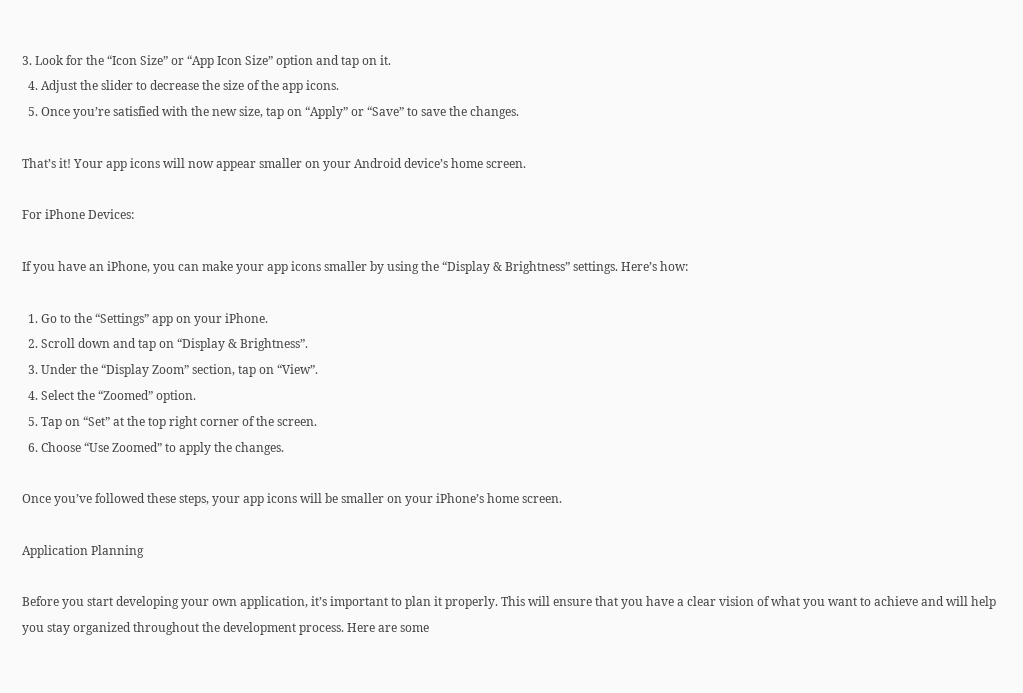3. Look for the “Icon Size” or “App Icon Size” option and tap on it.
  4. Adjust the slider to decrease the size of the app icons.
  5. Once you’re satisfied with the new size, tap on “Apply” or “Save” to save the changes.

That’s it! Your app icons will now appear smaller on your Android device’s home screen.

For iPhone Devices:

If you have an iPhone, you can make your app icons smaller by using the “Display & Brightness” settings. Here’s how:

  1. Go to the “Settings” app on your iPhone.
  2. Scroll down and tap on “Display & Brightness”.
  3. Under the “Display Zoom” section, tap on “View”.
  4. Select the “Zoomed” option.
  5. Tap on “Set” at the top right corner of the screen.
  6. Choose “Use Zoomed” to apply the changes.

Once you’ve followed these steps, your app icons will be smaller on your iPhone’s home screen.

Application Planning

Before you start developing your own application, it’s important to plan it properly. This will ensure that you have a clear vision of what you want to achieve and will help you stay organized throughout the development process. Here are some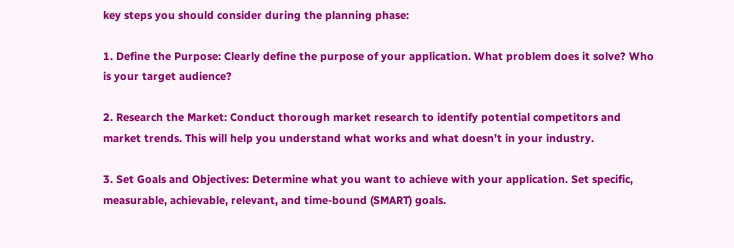key steps you should consider during the planning phase:

1. Define the Purpose: Clearly define the purpose of your application. What problem does it solve? Who is your target audience?

2. Research the Market: Conduct thorough market research to identify potential competitors and market trends. This will help you understand what works and what doesn’t in your industry.

3. Set Goals and Objectives: Determine what you want to achieve with your application. Set specific, measurable, achievable, relevant, and time-bound (SMART) goals.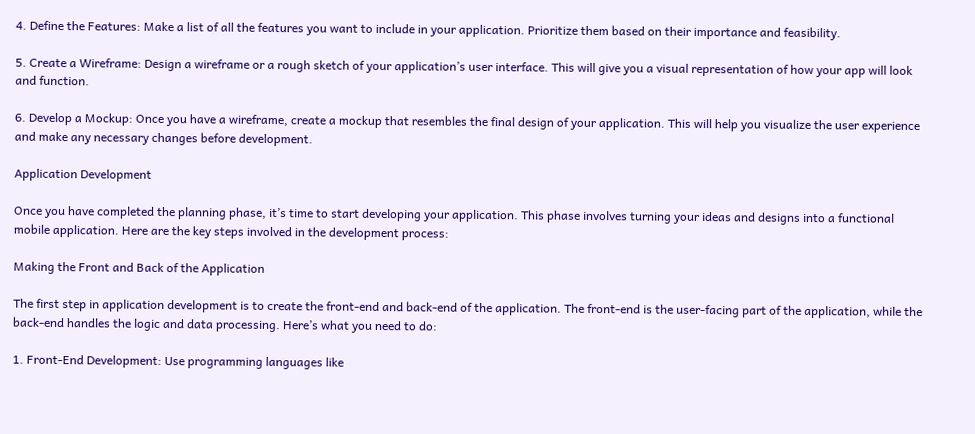4. Define the Features: Make a list of all the features you want to include in your application. Prioritize them based on their importance and feasibility.

5. Create a Wireframe: Design a wireframe or a rough sketch of your application’s user interface. This will give you a visual representation of how your app will look and function.

6. Develop a Mockup: Once you have a wireframe, create a mockup that resembles the final design of your application. This will help you visualize the user experience and make any necessary changes before development.

Application Development

Once you have completed the planning phase, it’s time to start developing your application. This phase involves turning your ideas and designs into a functional mobile application. Here are the key steps involved in the development process:

Making the Front and Back of the Application

The first step in application development is to create the front-end and back-end of the application. The front-end is the user-facing part of the application, while the back-end handles the logic and data processing. Here’s what you need to do:

1. Front-End Development: Use programming languages like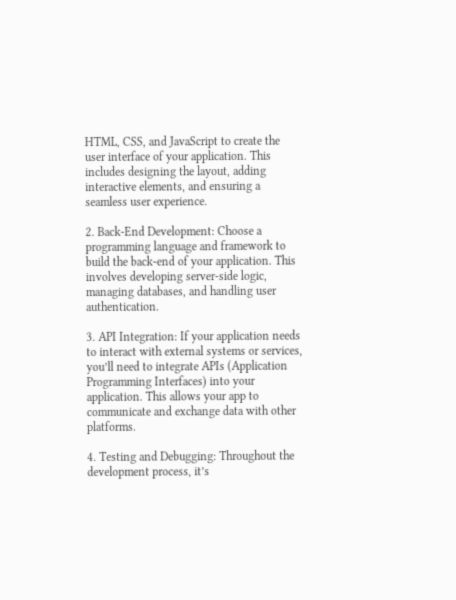HTML, CSS, and JavaScript to create the user interface of your application. This includes designing the layout, adding interactive elements, and ensuring a seamless user experience.

2. Back-End Development: Choose a programming language and framework to build the back-end of your application. This involves developing server-side logic, managing databases, and handling user authentication.

3. API Integration: If your application needs to interact with external systems or services, you’ll need to integrate APIs (Application Programming Interfaces) into your application. This allows your app to communicate and exchange data with other platforms.

4. Testing and Debugging: Throughout the development process, it’s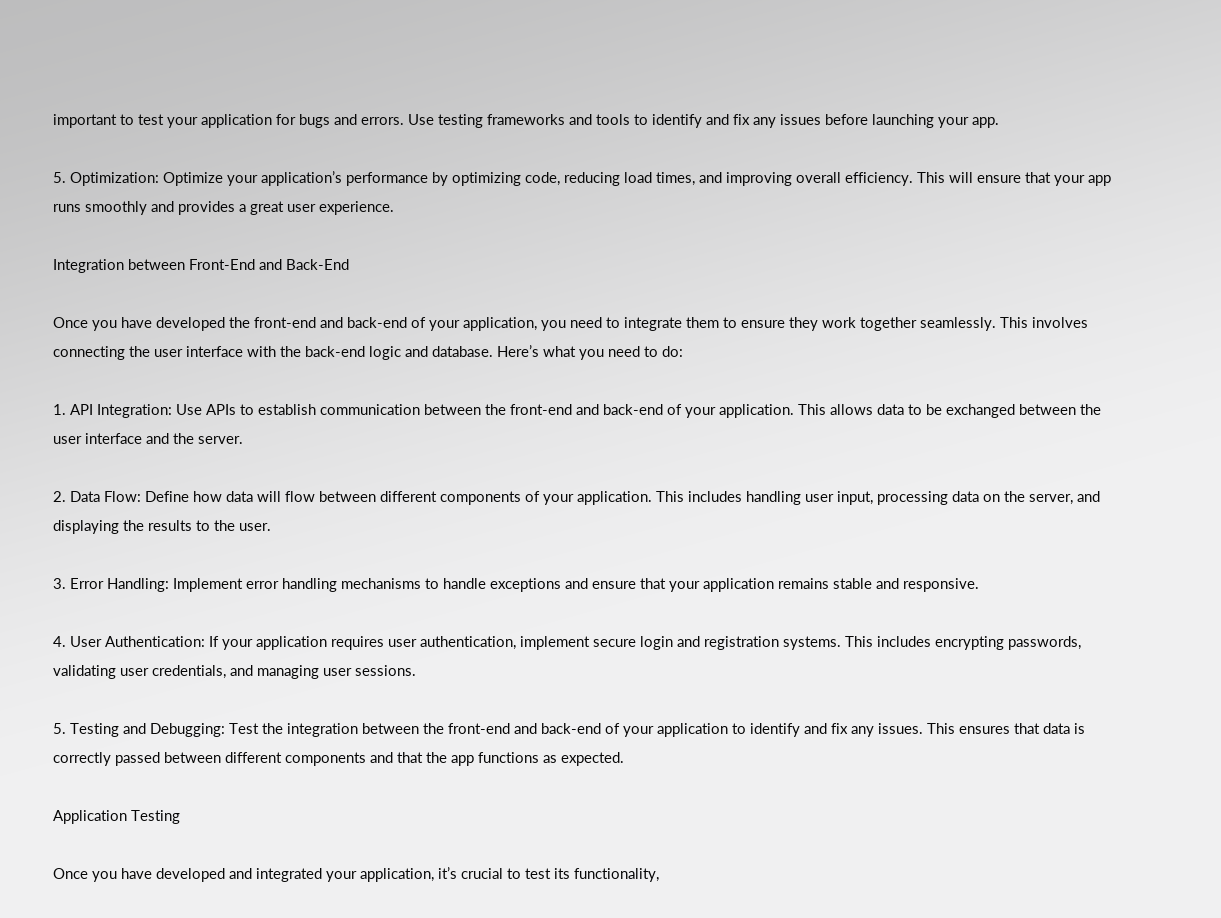important to test your application for bugs and errors. Use testing frameworks and tools to identify and fix any issues before launching your app.

5. Optimization: Optimize your application’s performance by optimizing code, reducing load times, and improving overall efficiency. This will ensure that your app runs smoothly and provides a great user experience.

Integration between Front-End and Back-End

Once you have developed the front-end and back-end of your application, you need to integrate them to ensure they work together seamlessly. This involves connecting the user interface with the back-end logic and database. Here’s what you need to do:

1. API Integration: Use APIs to establish communication between the front-end and back-end of your application. This allows data to be exchanged between the user interface and the server.

2. Data Flow: Define how data will flow between different components of your application. This includes handling user input, processing data on the server, and displaying the results to the user.

3. Error Handling: Implement error handling mechanisms to handle exceptions and ensure that your application remains stable and responsive.

4. User Authentication: If your application requires user authentication, implement secure login and registration systems. This includes encrypting passwords, validating user credentials, and managing user sessions.

5. Testing and Debugging: Test the integration between the front-end and back-end of your application to identify and fix any issues. This ensures that data is correctly passed between different components and that the app functions as expected.

Application Testing

Once you have developed and integrated your application, it’s crucial to test its functionality,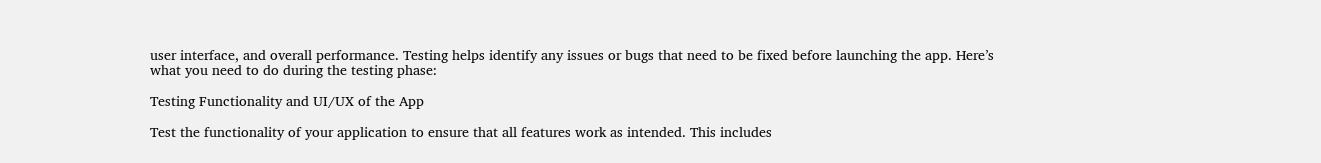user interface, and overall performance. Testing helps identify any issues or bugs that need to be fixed before launching the app. Here’s what you need to do during the testing phase:

Testing Functionality and UI/UX of the App

Test the functionality of your application to ensure that all features work as intended. This includes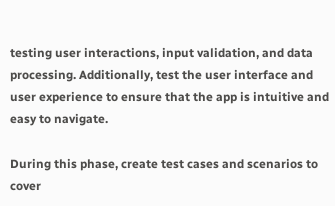testing user interactions, input validation, and data processing. Additionally, test the user interface and user experience to ensure that the app is intuitive and easy to navigate.

During this phase, create test cases and scenarios to cover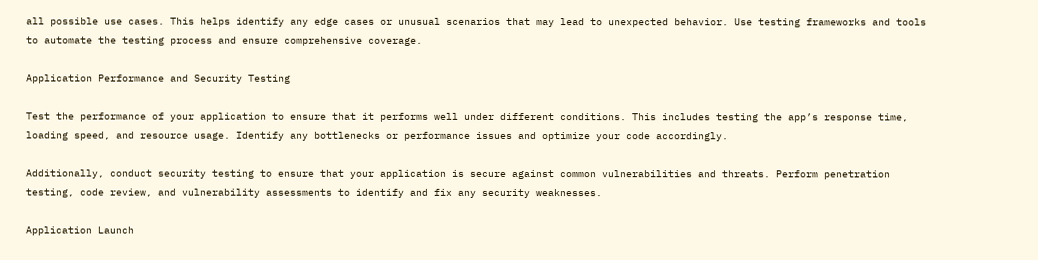all possible use cases. This helps identify any edge cases or unusual scenarios that may lead to unexpected behavior. Use testing frameworks and tools to automate the testing process and ensure comprehensive coverage.

Application Performance and Security Testing

Test the performance of your application to ensure that it performs well under different conditions. This includes testing the app’s response time, loading speed, and resource usage. Identify any bottlenecks or performance issues and optimize your code accordingly.

Additionally, conduct security testing to ensure that your application is secure against common vulnerabilities and threats. Perform penetration testing, code review, and vulnerability assessments to identify and fix any security weaknesses.

Application Launch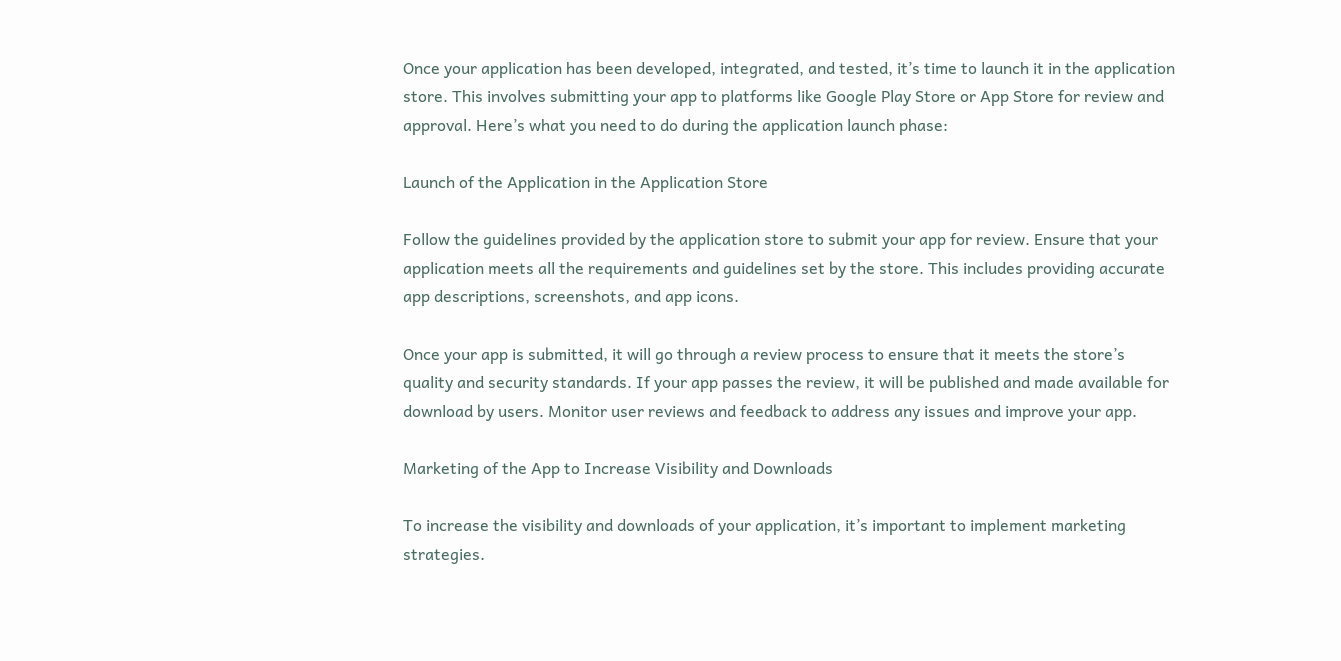Once your application has been developed, integrated, and tested, it’s time to launch it in the application store. This involves submitting your app to platforms like Google Play Store or App Store for review and approval. Here’s what you need to do during the application launch phase:

Launch of the Application in the Application Store

Follow the guidelines provided by the application store to submit your app for review. Ensure that your application meets all the requirements and guidelines set by the store. This includes providing accurate app descriptions, screenshots, and app icons.

Once your app is submitted, it will go through a review process to ensure that it meets the store’s quality and security standards. If your app passes the review, it will be published and made available for download by users. Monitor user reviews and feedback to address any issues and improve your app.

Marketing of the App to Increase Visibility and Downloads

To increase the visibility and downloads of your application, it’s important to implement marketing strategies.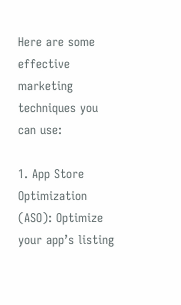Here are some effective marketing techniques you can use:

1. App Store Optimization (ASO): Optimize your app’s listing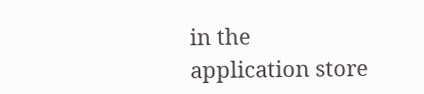in the application store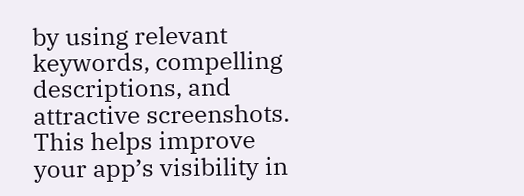by using relevant keywords, compelling descriptions, and attractive screenshots. This helps improve your app’s visibility in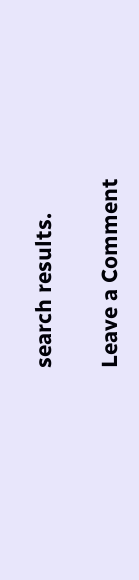search results.

Leave a Comment